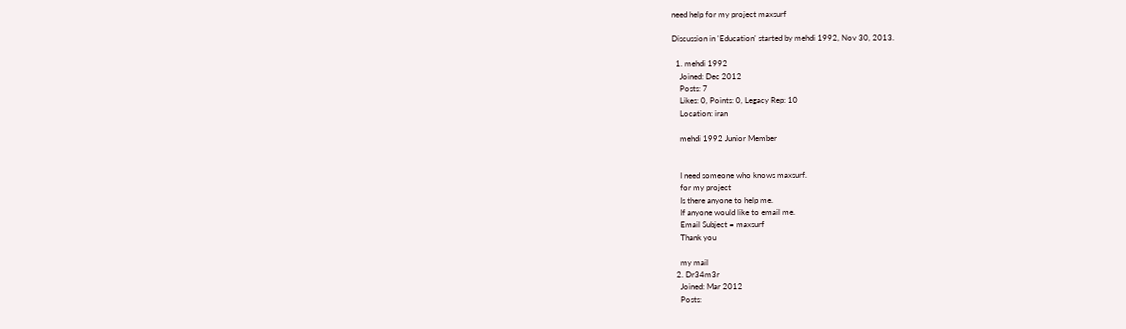need help for my project maxsurf

Discussion in 'Education' started by mehdi 1992, Nov 30, 2013.

  1. mehdi 1992
    Joined: Dec 2012
    Posts: 7
    Likes: 0, Points: 0, Legacy Rep: 10
    Location: iran

    mehdi 1992 Junior Member


    I need someone who knows maxsurf.
    for my project
    Is there anyone to help me.
    If anyone would like to email me.
    Email Subject = maxsurf
    Thank you

    my mail
  2. Dr34m3r
    Joined: Mar 2012
    Posts: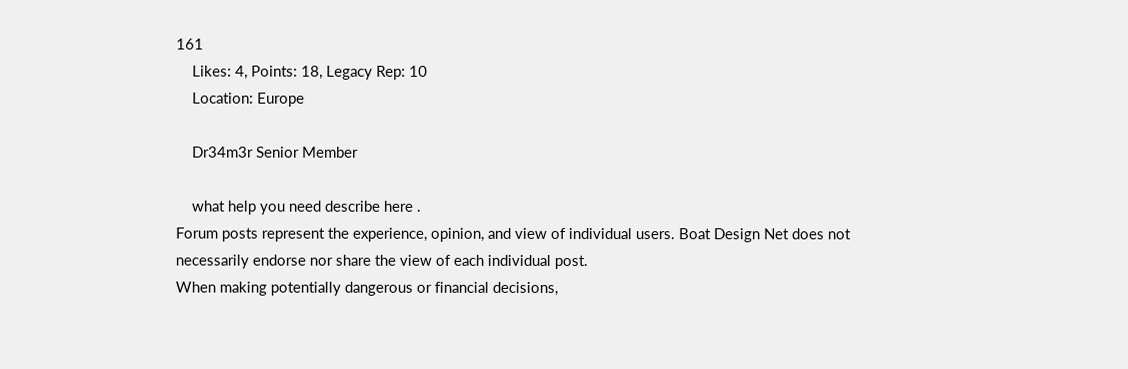161
    Likes: 4, Points: 18, Legacy Rep: 10
    Location: Europe

    Dr34m3r Senior Member

    what help you need describe here .
Forum posts represent the experience, opinion, and view of individual users. Boat Design Net does not necessarily endorse nor share the view of each individual post.
When making potentially dangerous or financial decisions,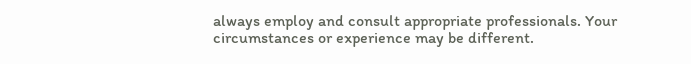always employ and consult appropriate professionals. Your circumstances or experience may be different.